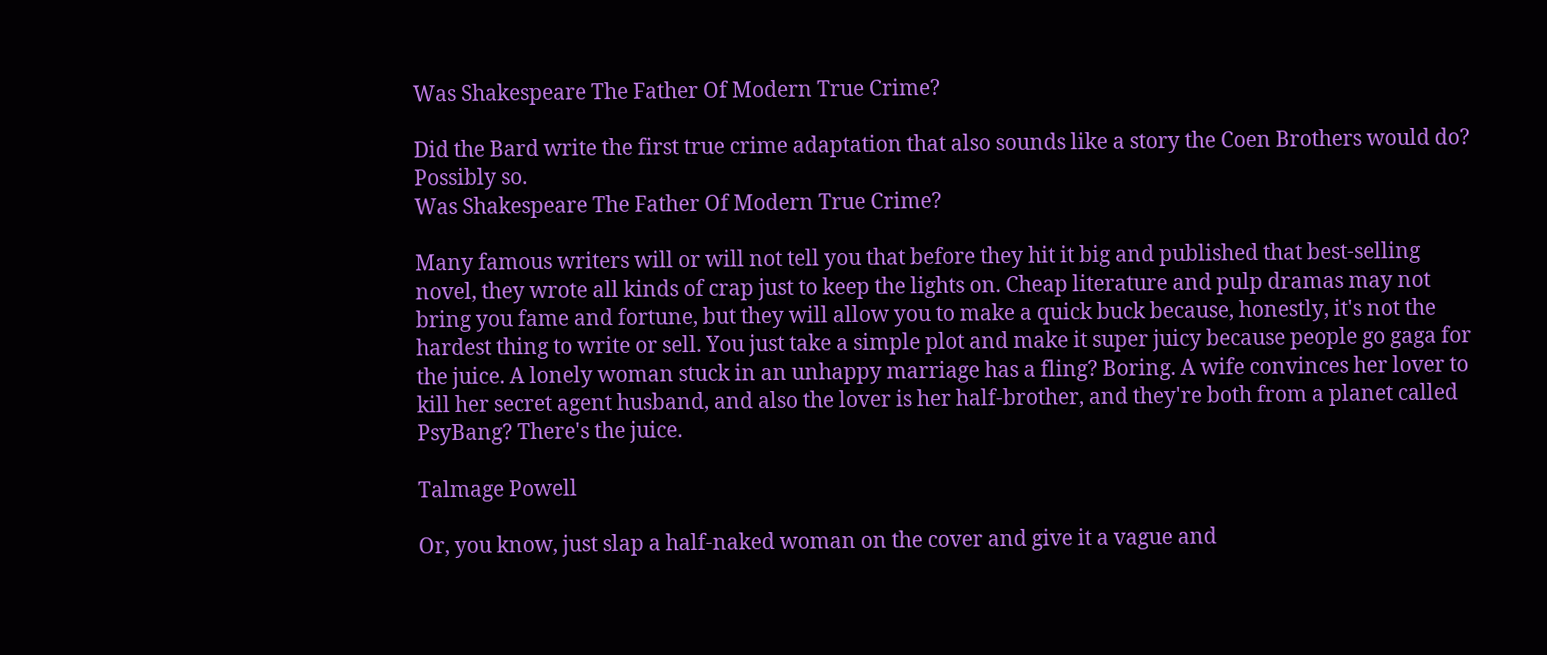Was Shakespeare The Father Of Modern True Crime?

Did the Bard write the first true crime adaptation that also sounds like a story the Coen Brothers would do? Possibly so.
Was Shakespeare The Father Of Modern True Crime?

Many famous writers will or will not tell you that before they hit it big and published that best-selling novel, they wrote all kinds of crap just to keep the lights on. Cheap literature and pulp dramas may not bring you fame and fortune, but they will allow you to make a quick buck because, honestly, it's not the hardest thing to write or sell. You just take a simple plot and make it super juicy because people go gaga for the juice. A lonely woman stuck in an unhappy marriage has a fling? Boring. A wife convinces her lover to kill her secret agent husband, and also the lover is her half-brother, and they're both from a planet called PsyBang? There's the juice.

Talmage Powell

Or, you know, just slap a half-naked woman on the cover and give it a vague and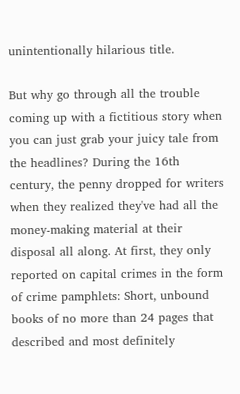unintentionally hilarious title.

But why go through all the trouble coming up with a fictitious story when you can just grab your juicy tale from the headlines? During the 16th century, the penny dropped for writers when they realized they've had all the money-making material at their disposal all along. At first, they only reported on capital crimes in the form of crime pamphlets: Short, unbound books of no more than 24 pages that described and most definitely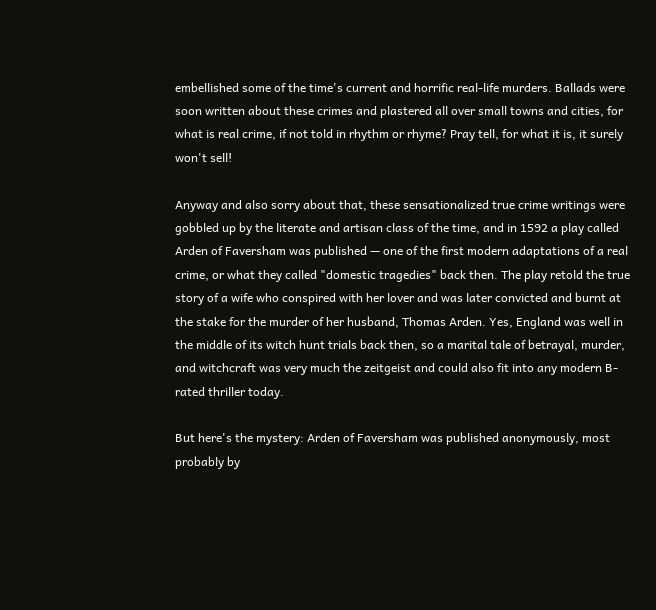embellished some of the time's current and horrific real-life murders. Ballads were soon written about these crimes and plastered all over small towns and cities, for what is real crime, if not told in rhythm or rhyme? Pray tell, for what it is, it surely won't sell!

Anyway and also sorry about that, these sensationalized true crime writings were gobbled up by the literate and artisan class of the time, and in 1592 a play called Arden of Faversham was published — one of the first modern adaptations of a real crime, or what they called "domestic tragedies" back then. The play retold the true story of a wife who conspired with her lover and was later convicted and burnt at the stake for the murder of her husband, Thomas Arden. Yes, England was well in the middle of its witch hunt trials back then, so a marital tale of betrayal, murder, and witchcraft was very much the zeitgeist and could also fit into any modern B-rated thriller today.

But here's the mystery: Arden of Faversham was published anonymously, most probably by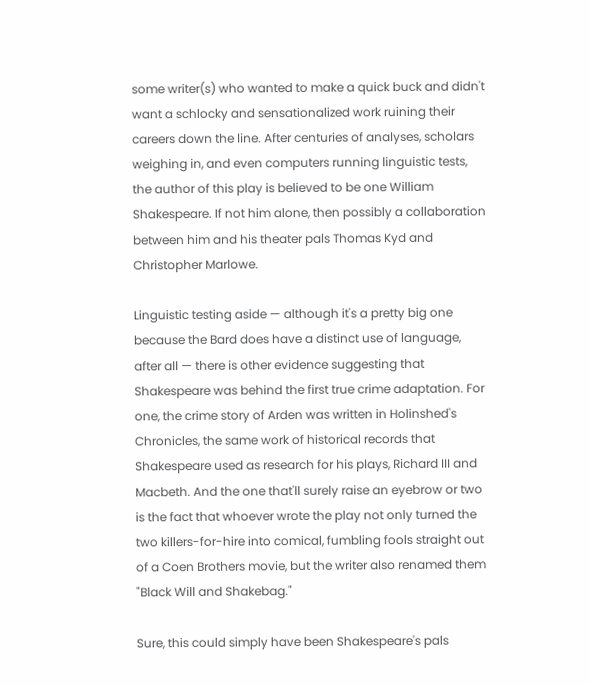some writer(s) who wanted to make a quick buck and didn't want a schlocky and sensationalized work ruining their careers down the line. After centuries of analyses, scholars weighing in, and even computers running linguistic tests, the author of this play is believed to be one William Shakespeare. If not him alone, then possibly a collaboration between him and his theater pals Thomas Kyd and Christopher Marlowe.

Linguistic testing aside — although it's a pretty big one because the Bard does have a distinct use of language, after all — there is other evidence suggesting that Shakespeare was behind the first true crime adaptation. For one, the crime story of Arden was written in Holinshed's Chronicles, the same work of historical records that Shakespeare used as research for his plays, Richard III and Macbeth. And the one that'll surely raise an eyebrow or two is the fact that whoever wrote the play not only turned the two killers-for-hire into comical, fumbling fools straight out of a Coen Brothers movie, but the writer also renamed them "Black Will and Shakebag."

Sure, this could simply have been Shakespeare's pals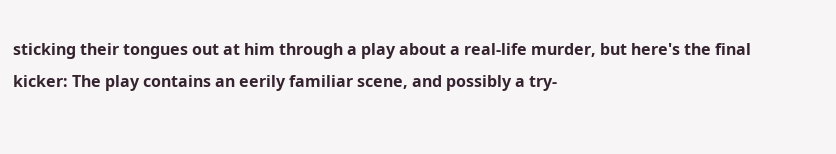sticking their tongues out at him through a play about a real-life murder, but here's the final kicker: The play contains an eerily familiar scene, and possibly a try-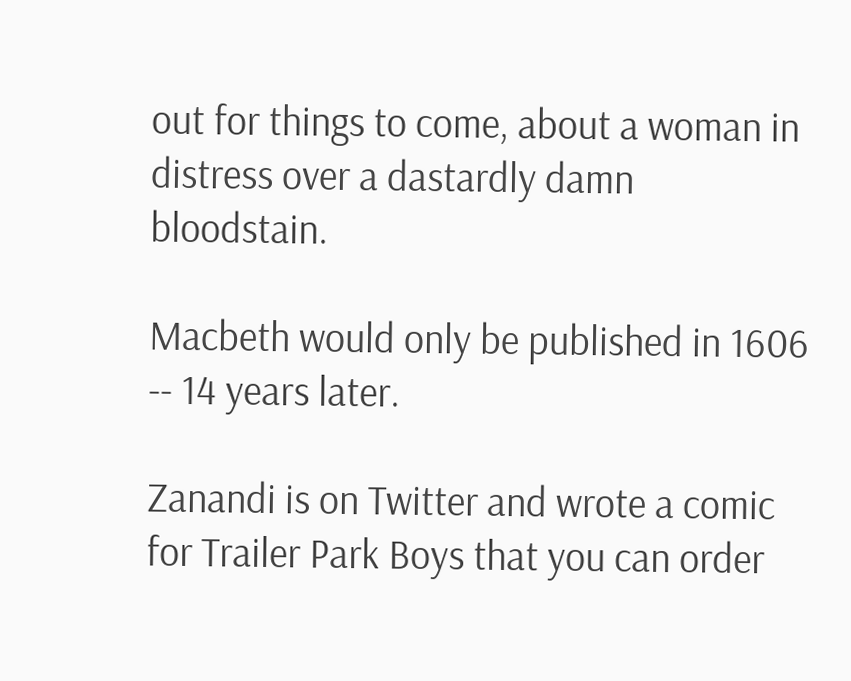out for things to come, about a woman in distress over a dastardly damn bloodstain.

Macbeth would only be published in 1606 -- 14 years later.

Zanandi is on Twitter and wrote a comic for Trailer Park Boys that you can order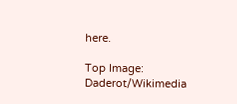here.

Top Image: Daderot/Wikimedia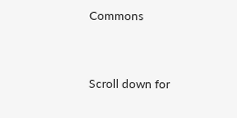Commons


Scroll down for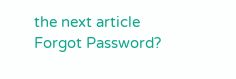the next article
Forgot Password?